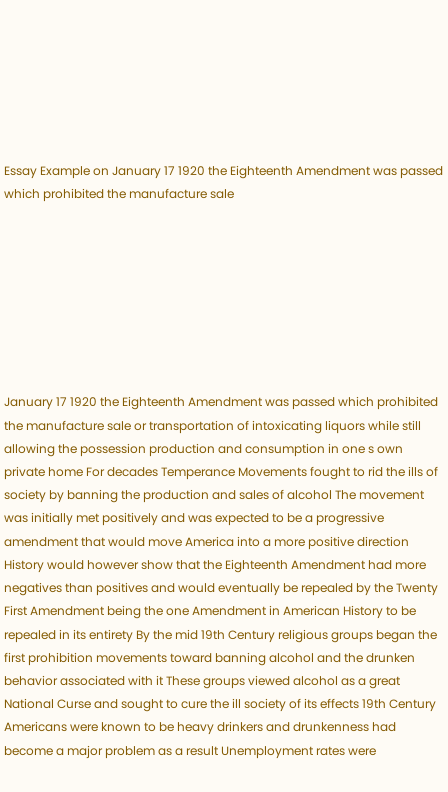Essay Example on January 17 1920 the Eighteenth Amendment was passed which prohibited the manufacture sale








January 17 1920 the Eighteenth Amendment was passed which prohibited the manufacture sale or transportation of intoxicating liquors while still allowing the possession production and consumption in one s own private home For decades Temperance Movements fought to rid the ills of society by banning the production and sales of alcohol The movement was initially met positively and was expected to be a progressive amendment that would move America into a more positive direction History would however show that the Eighteenth Amendment had more negatives than positives and would eventually be repealed by the Twenty First Amendment being the one Amendment in American History to be repealed in its entirety By the mid 19th Century religious groups began the first prohibition movements toward banning alcohol and the drunken behavior associated with it These groups viewed alcohol as a great National Curse and sought to cure the ill society of its effects 19th Century Americans were known to be heavy drinkers and drunkenness had become a major problem as a result Unemployment rates were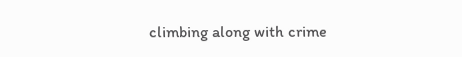climbing along with crime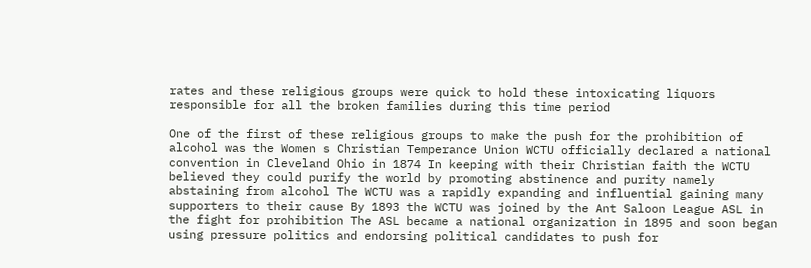rates and these religious groups were quick to hold these intoxicating liquors responsible for all the broken families during this time period

One of the first of these religious groups to make the push for the prohibition of alcohol was the Women s Christian Temperance Union WCTU officially declared a national convention in Cleveland Ohio in 1874 In keeping with their Christian faith the WCTU believed they could purify the world by promoting abstinence and purity namely abstaining from alcohol The WCTU was a rapidly expanding and influential gaining many supporters to their cause By 1893 the WCTU was joined by the Ant Saloon League ASL in the fight for prohibition The ASL became a national organization in 1895 and soon began using pressure politics and endorsing political candidates to push for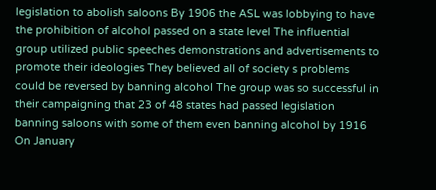legislation to abolish saloons By 1906 the ASL was lobbying to have the prohibition of alcohol passed on a state level The influential group utilized public speeches demonstrations and advertisements to promote their ideologies They believed all of society s problems could be reversed by banning alcohol The group was so successful in their campaigning that 23 of 48 states had passed legislation banning saloons with some of them even banning alcohol by 1916 On January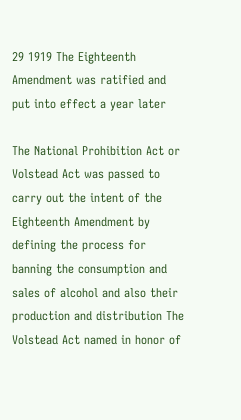29 1919 The Eighteenth Amendment was ratified and put into effect a year later

The National Prohibition Act or Volstead Act was passed to carry out the intent of the Eighteenth Amendment by defining the process for banning the consumption and sales of alcohol and also their production and distribution The Volstead Act named in honor of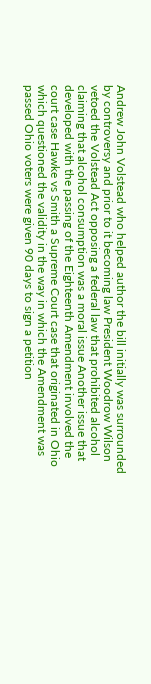Andrew John Volstead who helped author the bill initially was surrounded by controversy and prior to it becoming law President Woodrow Wilson vetoed the Volstead Act opposing a federal law that prohibited alcohol claiming that alcohol consumption was a moral issue Another issue that developed with the passing of the Eighteenth Amendment involved the court case Hawke vs Smith a Supreme Court case that originated in Ohio which questioned the validity in the way in which the Amendment was passed Ohio voters were given 90 days to sign a petition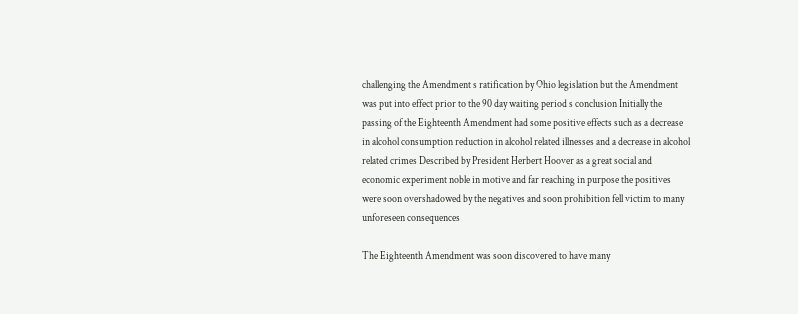challenging the Amendment s ratification by Ohio legislation but the Amendment was put into effect prior to the 90 day waiting period s conclusion Initially the passing of the Eighteenth Amendment had some positive effects such as a decrease in alcohol consumption reduction in alcohol related illnesses and a decrease in alcohol related crimes Described by President Herbert Hoover as a great social and economic experiment noble in motive and far reaching in purpose the positives were soon overshadowed by the negatives and soon prohibition fell victim to many unforeseen consequences

The Eighteenth Amendment was soon discovered to have many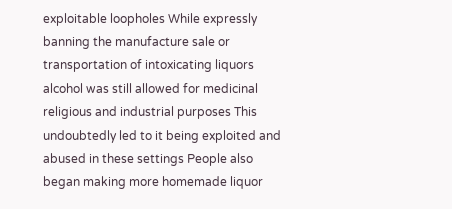exploitable loopholes While expressly banning the manufacture sale or transportation of intoxicating liquors alcohol was still allowed for medicinal religious and industrial purposes This undoubtedly led to it being exploited and abused in these settings People also began making more homemade liquor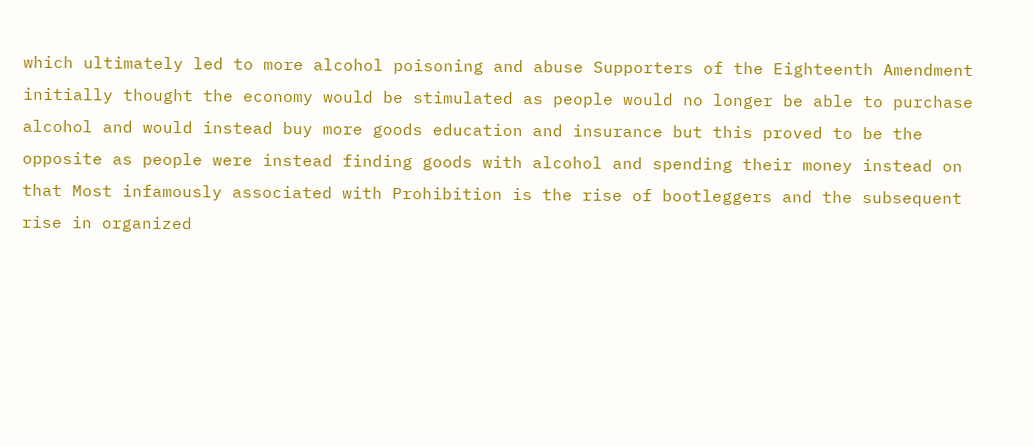which ultimately led to more alcohol poisoning and abuse Supporters of the Eighteenth Amendment initially thought the economy would be stimulated as people would no longer be able to purchase alcohol and would instead buy more goods education and insurance but this proved to be the opposite as people were instead finding goods with alcohol and spending their money instead on that Most infamously associated with Prohibition is the rise of bootleggers and the subsequent rise in organized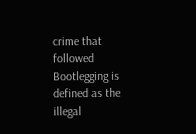crime that followed Bootlegging is defined as the illegal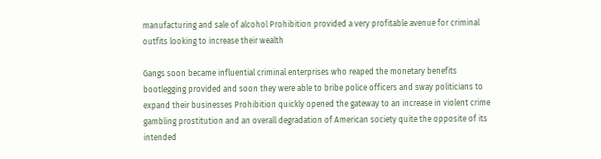manufacturing and sale of alcohol Prohibition provided a very profitable avenue for criminal outfits looking to increase their wealth

Gangs soon became influential criminal enterprises who reaped the monetary benefits bootlegging provided and soon they were able to bribe police officers and sway politicians to expand their businesses Prohibition quickly opened the gateway to an increase in violent crime gambling prostitution and an overall degradation of American society quite the opposite of its intended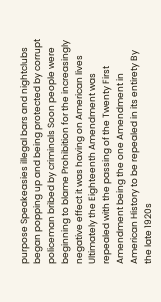purpose Speakeasies illegal bars and nightclubs began popping up and being protected by corrupt policeman bribed by criminals Soon people were beginning to blame Prohibition for the increasingly negative effect it was having on American lives Ultimately the Eighteenth Amendment was repealed with the passing of the Twenty First Amendment being the one Amendment in American History to be repealed in its entirety By the late 1920s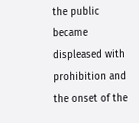the public became displeased with prohibition and the onset of the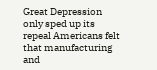Great Depression only sped up its repeal Americans felt that manufacturing and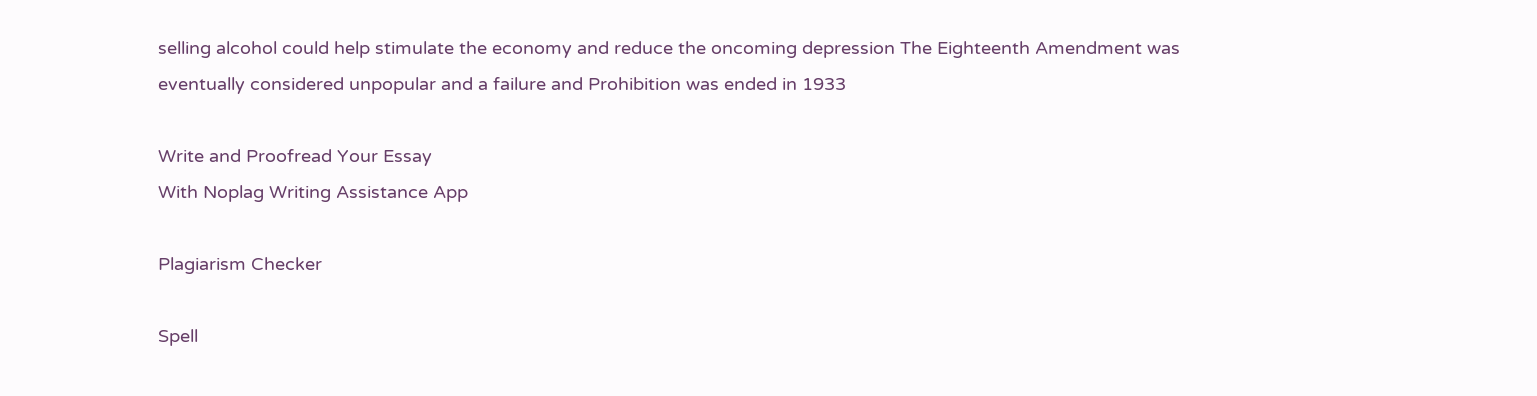selling alcohol could help stimulate the economy and reduce the oncoming depression The Eighteenth Amendment was eventually considered unpopular and a failure and Prohibition was ended in 1933

Write and Proofread Your Essay
With Noplag Writing Assistance App

Plagiarism Checker

Spell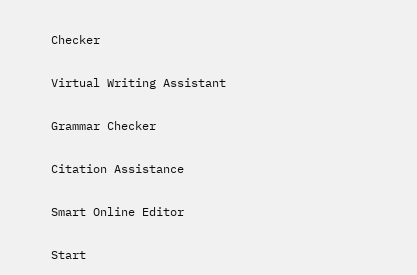Checker

Virtual Writing Assistant

Grammar Checker

Citation Assistance

Smart Online Editor

Start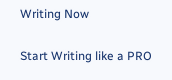Writing Now

Start Writing like a PRO